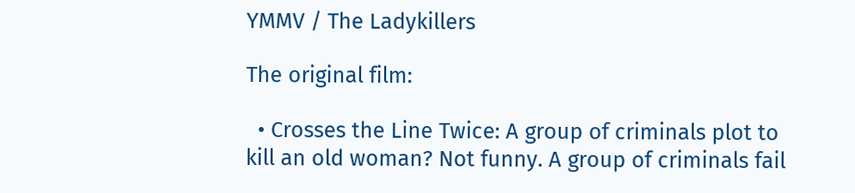YMMV / The Ladykillers

The original film:

  • Crosses the Line Twice: A group of criminals plot to kill an old woman? Not funny. A group of criminals fail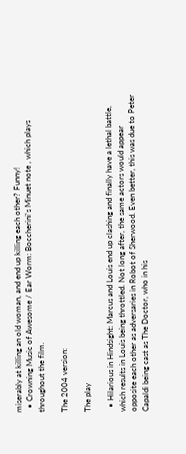miserably at killing an old woman, and end up killing each other? Funny!
  • Crowning Music of Awesome / Ear Worm: Boccherini's Minuet note , which plays throughout the film.

The 2004 version:

The play

  • Hilarious in Hindsight: Marcus and Louis end up clashing and finally have a lethal battle, which results in Louis being throttled. Not long after, the same actors would appear opposite each other as adversaries in Robot of Sherwood. Even better, this was due to Peter Capaldi being cast as The Doctor, who in his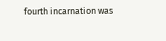fourth incarnation was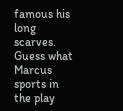famous his long scarves. Guess what Marcus sports in the play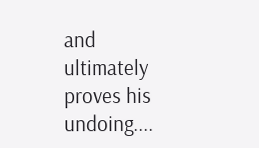and ultimately proves his undoing....